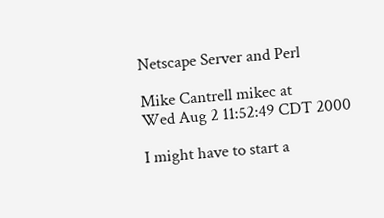Netscape Server and Perl

Mike Cantrell mikec at
Wed Aug 2 11:52:49 CDT 2000

I might have to start a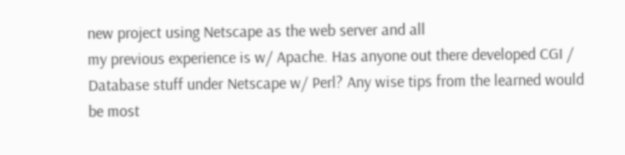new project using Netscape as the web server and all
my previous experience is w/ Apache. Has anyone out there developed CGI /
Database stuff under Netscape w/ Perl? Any wise tips from the learned would
be most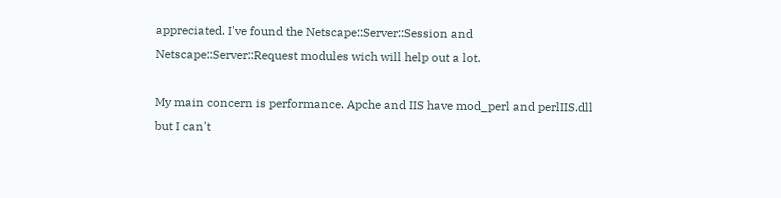appreciated. I've found the Netscape::Server::Session and
Netscape::Server::Request modules wich will help out a lot.

My main concern is performance. Apche and IIS have mod_perl and perlIIS.dll
but I can't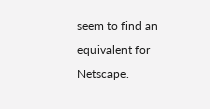seem to find an equivalent for Netscape.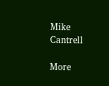Mike Cantrell

More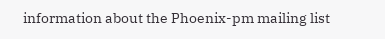information about the Phoenix-pm mailing list